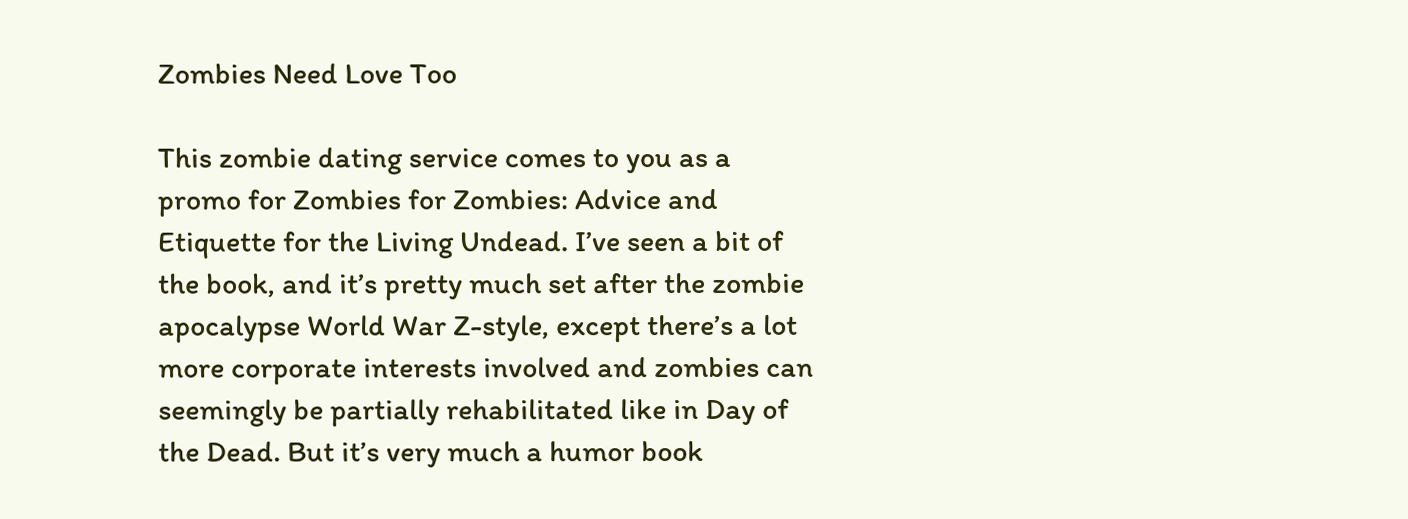Zombies Need Love Too

This zombie dating service comes to you as a promo for Zombies for Zombies: Advice and Etiquette for the Living Undead. I’ve seen a bit of the book, and it’s pretty much set after the zombie apocalypse World War Z-style, except there’s a lot more corporate interests involved and zombies can seemingly be partially rehabilitated like in Day of the Dead. But it’s very much a humor book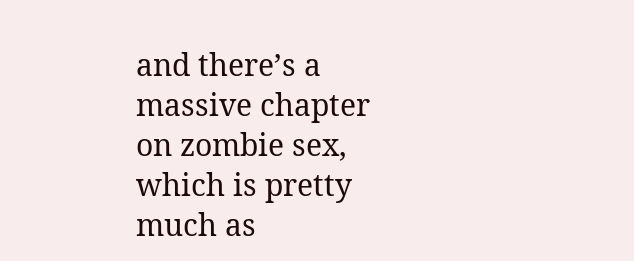and there’s a massive chapter on zombie sex, which is pretty much as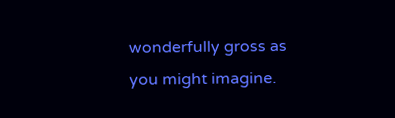wonderfully gross as you might imagine.